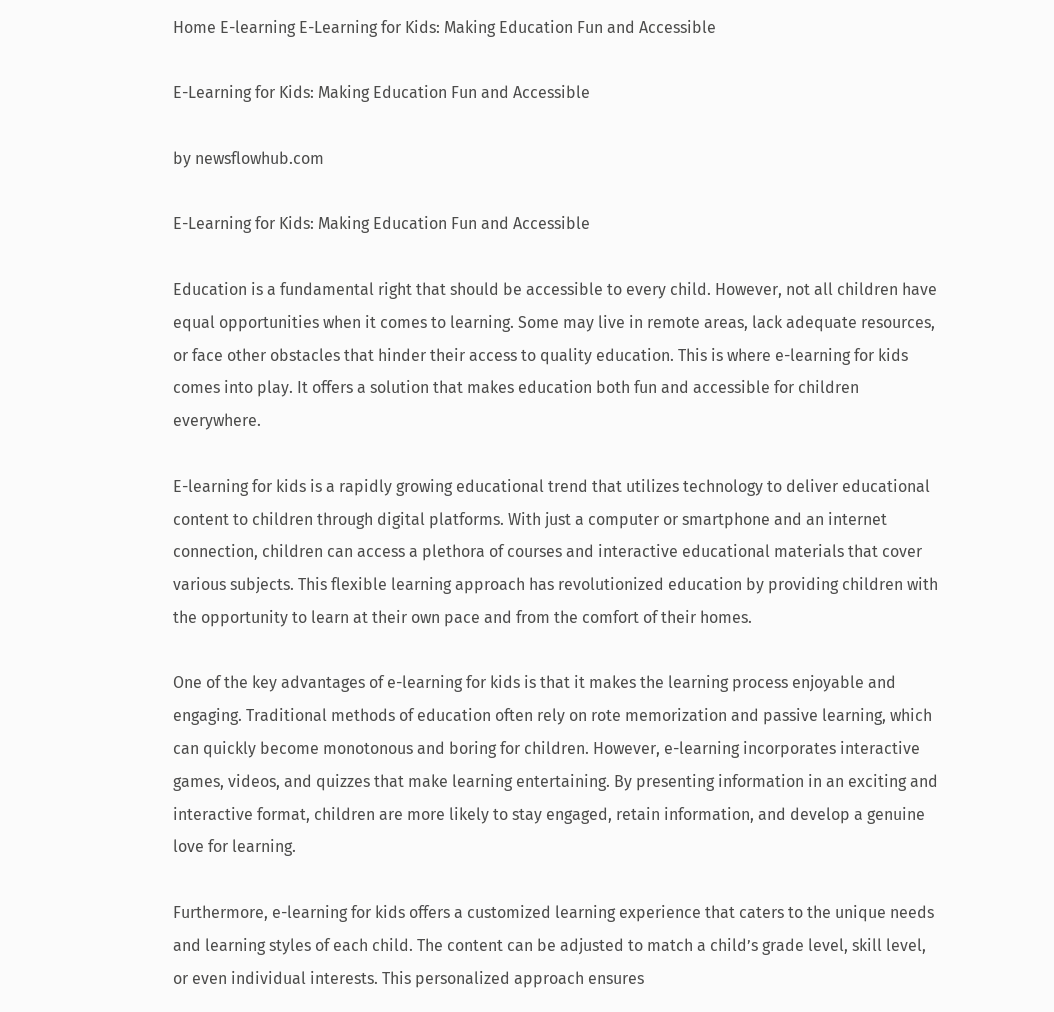Home E-learning E-Learning for Kids: Making Education Fun and Accessible

E-Learning for Kids: Making Education Fun and Accessible

by newsflowhub.com

E-Learning for Kids: Making Education Fun and Accessible

Education is a fundamental right that should be accessible to every child. However, not all children have equal opportunities when it comes to learning. Some may live in remote areas, lack adequate resources, or face other obstacles that hinder their access to quality education. This is where e-learning for kids comes into play. It offers a solution that makes education both fun and accessible for children everywhere.

E-learning for kids is a rapidly growing educational trend that utilizes technology to deliver educational content to children through digital platforms. With just a computer or smartphone and an internet connection, children can access a plethora of courses and interactive educational materials that cover various subjects. This flexible learning approach has revolutionized education by providing children with the opportunity to learn at their own pace and from the comfort of their homes.

One of the key advantages of e-learning for kids is that it makes the learning process enjoyable and engaging. Traditional methods of education often rely on rote memorization and passive learning, which can quickly become monotonous and boring for children. However, e-learning incorporates interactive games, videos, and quizzes that make learning entertaining. By presenting information in an exciting and interactive format, children are more likely to stay engaged, retain information, and develop a genuine love for learning.

Furthermore, e-learning for kids offers a customized learning experience that caters to the unique needs and learning styles of each child. The content can be adjusted to match a child’s grade level, skill level, or even individual interests. This personalized approach ensures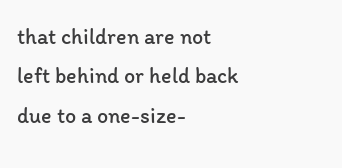that children are not left behind or held back due to a one-size-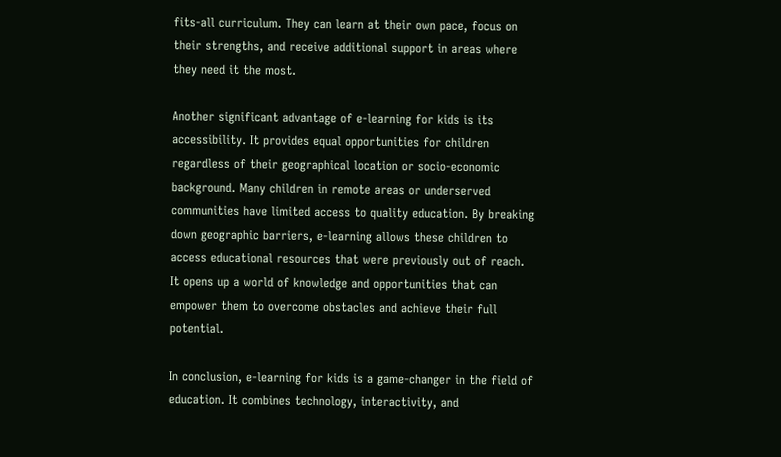fits-all curriculum. They can learn at their own pace, focus on their strengths, and receive additional support in areas where they need it the most.

Another significant advantage of e-learning for kids is its accessibility. It provides equal opportunities for children regardless of their geographical location or socio-economic background. Many children in remote areas or underserved communities have limited access to quality education. By breaking down geographic barriers, e-learning allows these children to access educational resources that were previously out of reach. It opens up a world of knowledge and opportunities that can empower them to overcome obstacles and achieve their full potential.

In conclusion, e-learning for kids is a game-changer in the field of education. It combines technology, interactivity, and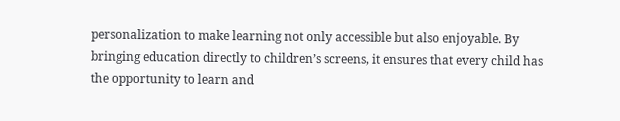personalization to make learning not only accessible but also enjoyable. By bringing education directly to children’s screens, it ensures that every child has the opportunity to learn and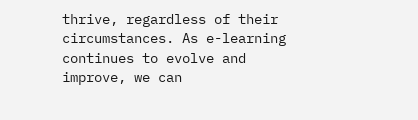thrive, regardless of their circumstances. As e-learning continues to evolve and improve, we can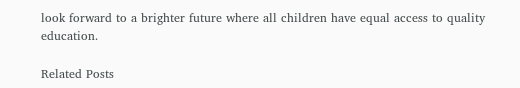look forward to a brighter future where all children have equal access to quality education.

Related Posts